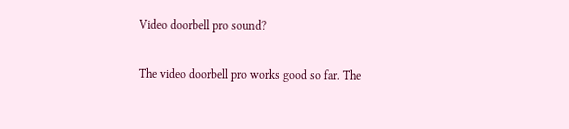Video doorbell pro sound?

The video doorbell pro works good so far. The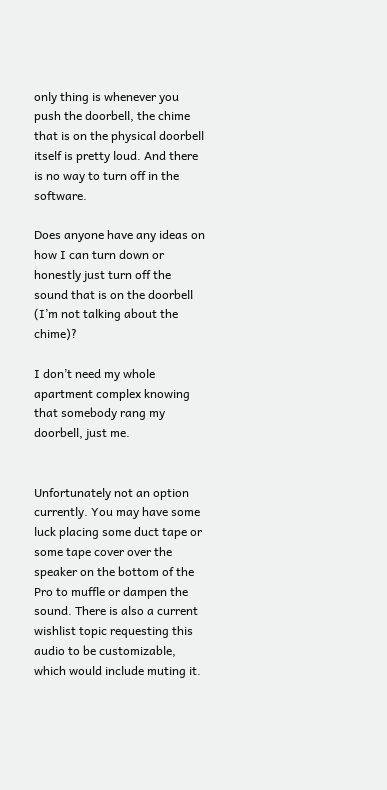only thing is whenever you push the doorbell, the chime that is on the physical doorbell itself is pretty loud. And there is no way to turn off in the software.

Does anyone have any ideas on how I can turn down or honestly just turn off the sound that is on the doorbell (I’m not talking about the chime)?

I don’t need my whole apartment complex knowing that somebody rang my doorbell, just me.


Unfortunately not an option currently. You may have some luck placing some duct tape or some tape cover over the speaker on the bottom of the Pro to muffle or dampen the sound. There is also a current wishlist topic requesting this audio to be customizable, which would include muting it.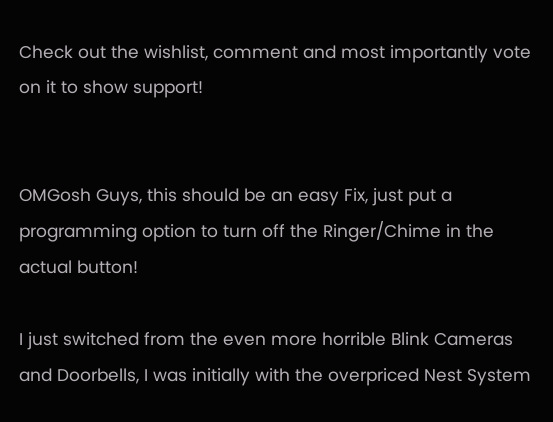Check out the wishlist, comment and most importantly vote on it to show support!


OMGosh Guys, this should be an easy Fix, just put a programming option to turn off the Ringer/Chime in the actual button!

I just switched from the even more horrible Blink Cameras and Doorbells, I was initially with the overpriced Nest System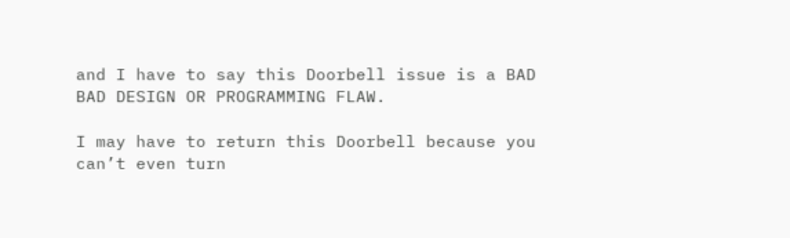and I have to say this Doorbell issue is a BAD BAD DESIGN OR PROGRAMMING FLAW.

I may have to return this Doorbell because you can’t even turn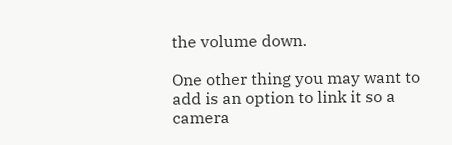the volume down.

One other thing you may want to add is an option to link it so a camera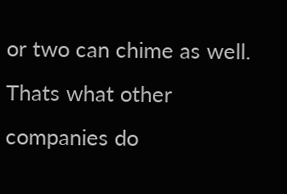or two can chime as well. Thats what other companies do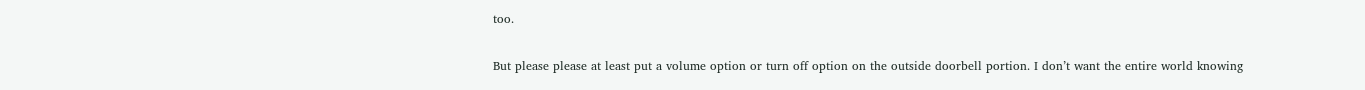too.

But please please at least put a volume option or turn off option on the outside doorbell portion. I don’t want the entire world knowing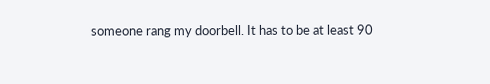someone rang my doorbell. It has to be at least 90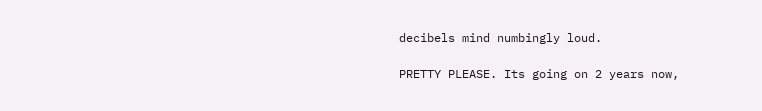decibels mind numbingly loud.

PRETTY PLEASE. Its going on 2 years now,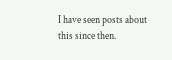I have seen posts about this since then.